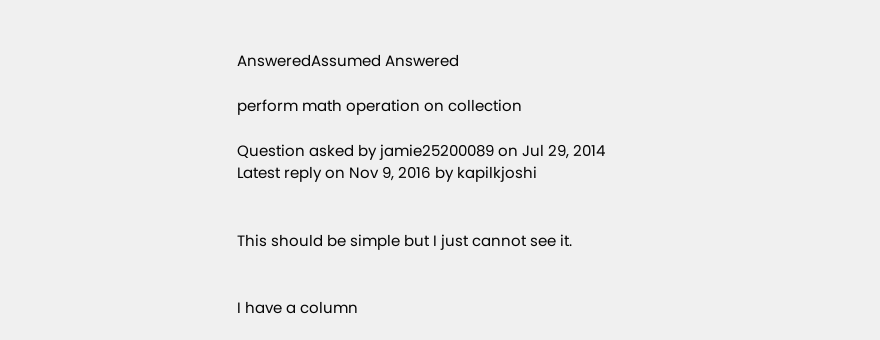AnsweredAssumed Answered

perform math operation on collection

Question asked by jamie25200089 on Jul 29, 2014
Latest reply on Nov 9, 2016 by kapilkjoshi


This should be simple but I just cannot see it.


I have a column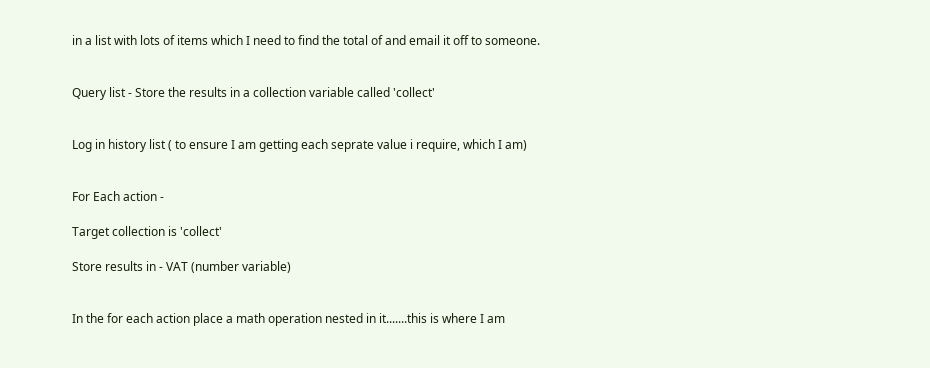in a list with lots of items which I need to find the total of and email it off to someone.


Query list - Store the results in a collection variable called 'collect'


Log in history list ( to ensure I am getting each seprate value i require, which I am)


For Each action -

Target collection is 'collect'

Store results in - VAT (number variable)


In the for each action place a math operation nested in it.......this is where I am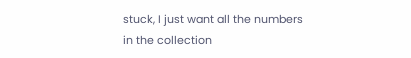stuck, I just want all the numbers in the collection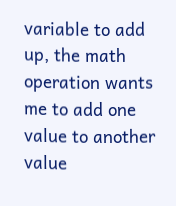variable to add up, the math operation wants me to add one value to another value